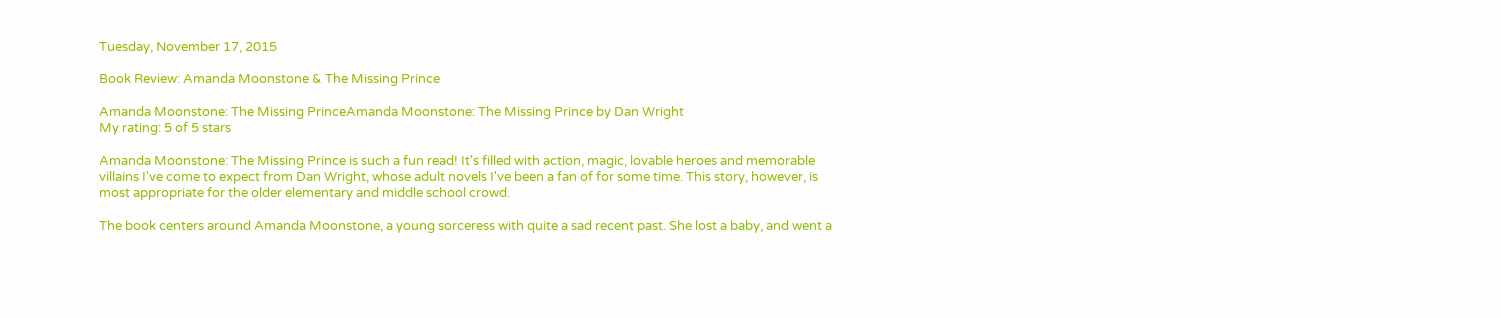Tuesday, November 17, 2015

Book Review: Amanda Moonstone & The Missing Prince

Amanda Moonstone: The Missing PrinceAmanda Moonstone: The Missing Prince by Dan Wright
My rating: 5 of 5 stars

Amanda Moonstone: The Missing Prince is such a fun read! It's filled with action, magic, lovable heroes and memorable villains I've come to expect from Dan Wright, whose adult novels I've been a fan of for some time. This story, however, is most appropriate for the older elementary and middle school crowd.

The book centers around Amanda Moonstone, a young sorceress with quite a sad recent past. She lost a baby, and went a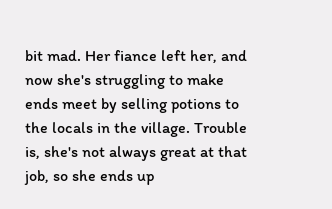bit mad. Her fiance left her, and now she's struggling to make ends meet by selling potions to the locals in the village. Trouble is, she's not always great at that job, so she ends up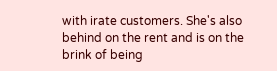with irate customers. She's also behind on the rent and is on the brink of being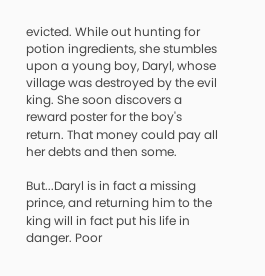evicted. While out hunting for potion ingredients, she stumbles upon a young boy, Daryl, whose village was destroyed by the evil king. She soon discovers a reward poster for the boy's return. That money could pay all her debts and then some.

But...Daryl is in fact a missing prince, and returning him to the king will in fact put his life in danger. Poor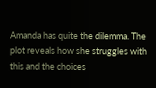Amanda has quite the dilemma. The plot reveals how she struggles with this and the choices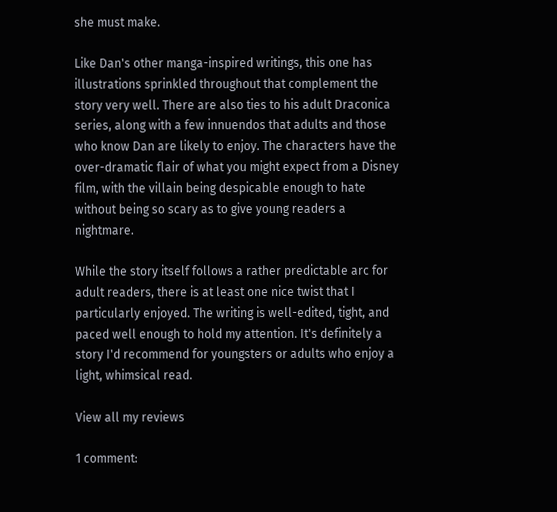she must make.

Like Dan's other manga-inspired writings, this one has illustrations sprinkled throughout that complement the story very well. There are also ties to his adult Draconica series, along with a few innuendos that adults and those who know Dan are likely to enjoy. The characters have the over-dramatic flair of what you might expect from a Disney film, with the villain being despicable enough to hate without being so scary as to give young readers a nightmare.

While the story itself follows a rather predictable arc for adult readers, there is at least one nice twist that I particularly enjoyed. The writing is well-edited, tight, and paced well enough to hold my attention. It's definitely a story I'd recommend for youngsters or adults who enjoy a light, whimsical read.

View all my reviews

1 comment: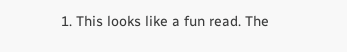1. This looks like a fun read. The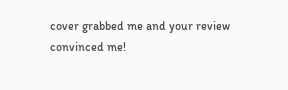cover grabbed me and your review convinced me!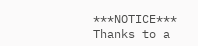***NOTICE*** Thanks to a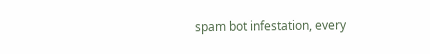spam bot infestation, every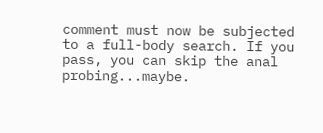comment must now be subjected to a full-body search. If you pass, you can skip the anal probing...maybe.